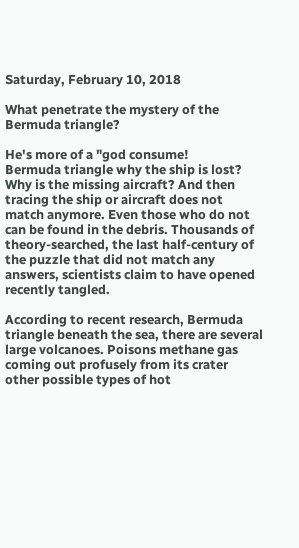Saturday, February 10, 2018

What penetrate the mystery of the Bermuda triangle?

He's more of a "god consume!
Bermuda triangle why the ship is lost? Why is the missing aircraft? And then tracing the ship or aircraft does not match anymore. Even those who do not can be found in the debris. Thousands of theory-searched, the last half-century of the puzzle that did not match any answers, scientists claim to have opened recently tangled.

According to recent research, Bermuda triangle beneath the sea, there are several large volcanoes. Poisons methane gas coming out profusely from its crater other possible types of hot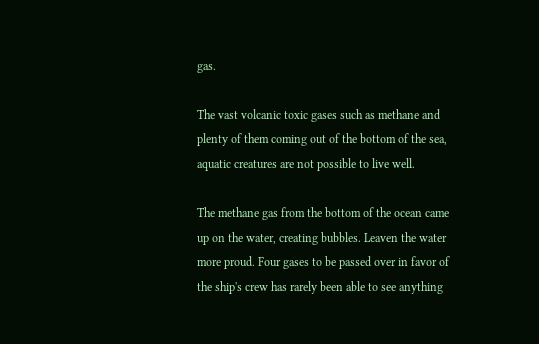gas.

The vast volcanic toxic gases such as methane and plenty of them coming out of the bottom of the sea, aquatic creatures are not possible to live well.

The methane gas from the bottom of the ocean came up on the water, creating bubbles. Leaven the water more proud. Four gases to be passed over in favor of the ship's crew has rarely been able to see anything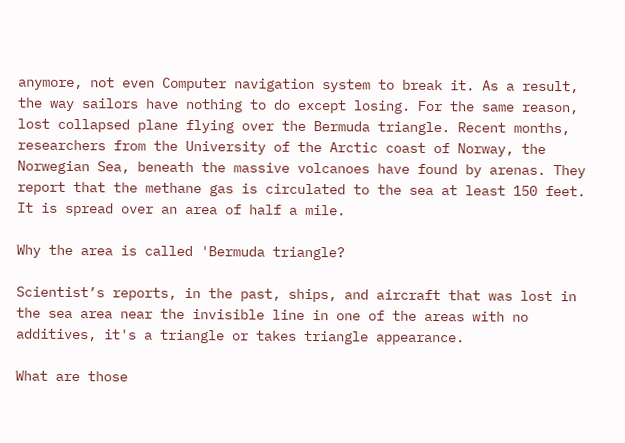anymore, not even Computer navigation system to break it. As a result, the way sailors have nothing to do except losing. For the same reason, lost collapsed plane flying over the Bermuda triangle. Recent months, researchers from the University of the Arctic coast of Norway, the Norwegian Sea, beneath the massive volcanoes have found by arenas. They report that the methane gas is circulated to the sea at least 150 feet. It is spread over an area of half a mile.

Why the area is called 'Bermuda triangle?

Scientist’s reports, in the past, ships, and aircraft that was lost in the sea area near the invisible line in one of the areas with no additives, it's a triangle or takes triangle appearance.

What are those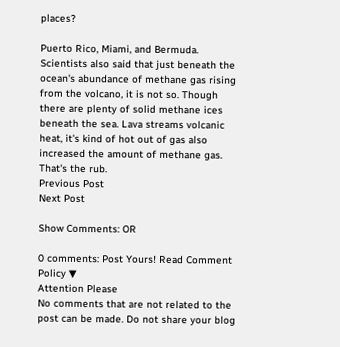places?

Puerto Rico, Miami, and Bermuda.
Scientists also said that just beneath the ocean's abundance of methane gas rising from the volcano, it is not so. Though there are plenty of solid methane ices beneath the sea. Lava streams volcanic heat, it's kind of hot out of gas also increased the amount of methane gas. That's the rub.
Previous Post
Next Post

Show Comments: OR

0 comments: Post Yours! Read Comment Policy ▼
Attention Please
No comments that are not related to the post can be made. Do not share your blog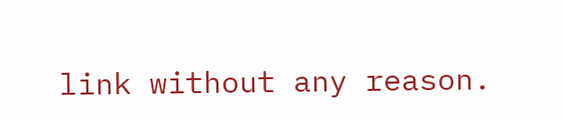link without any reason.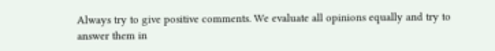Always try to give positive comments. We evaluate all opinions equally and try to answer them in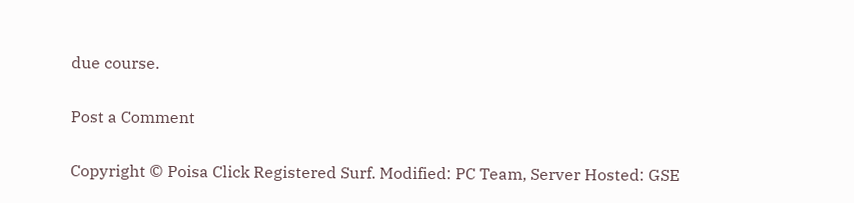due course.

Post a Comment

Copyright © Poisa Click Registered Surf. Modified: PC Team, Server Hosted: GSE